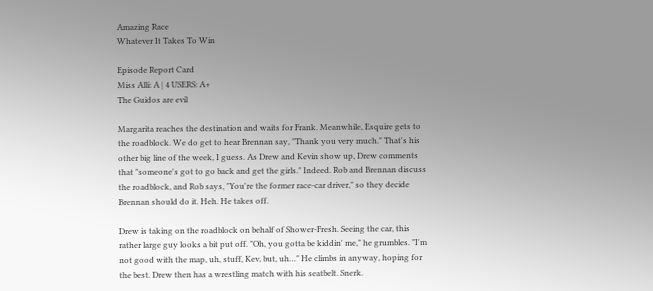Amazing Race
Whatever It Takes To Win

Episode Report Card
Miss Alli: A | 4 USERS: A+
The Guidos are evil

Margarita reaches the destination and waits for Frank. Meanwhile, Esquire gets to the roadblock. We do get to hear Brennan say, "Thank you very much." That's his other big line of the week, I guess. As Drew and Kevin show up, Drew comments that "someone's got to go back and get the girls." Indeed. Rob and Brennan discuss the roadblock, and Rob says, "You're the former race-car driver," so they decide Brennan should do it. Heh. He takes off.

Drew is taking on the roadblock on behalf of Shower-Fresh. Seeing the car, this rather large guy looks a bit put off. "Oh, you gotta be kiddin' me," he grumbles. "I'm not good with the map, uh, stuff, Kev, but, uh…" He climbs in anyway, hoping for the best. Drew then has a wrestling match with his seatbelt. Snerk.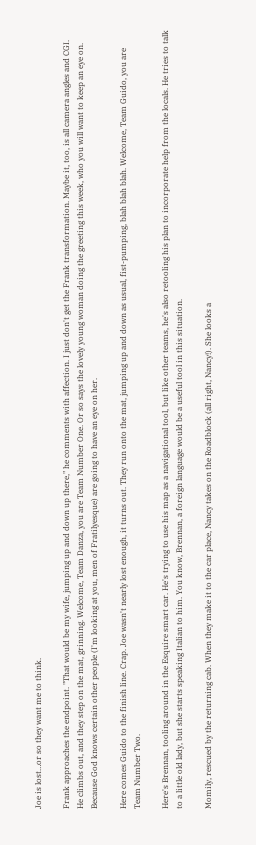Joe is lost…or so they want me to think.

Frank approaches the endpoint. "That would be my wife, jumping up and down up there," he comments with affection. I just don't get the Frank transformation. Maybe it, too, is all camera angles and CGI. He climbs out, and they step on the mat, grinning. Welcome, Team Danza, you are Team Number One. Or so says the lovely young woman doing the greeting this week, who you will want to keep an eye on. Because God knows certain other people (I'm looking at you, men of Fratilyesque) are going to have an eye on her.

Here comes Guido to the finish line. Crap. Joe wasn't nearly lost enough, it turns out. They run onto the mat, jumping up and down as usual, fist-pumping, blah blah blah. Welcome, Team Guido, you are Team Number Two.

Here's Brennan, tooling around in the Esquire smart car. He's trying to use his map as a navigational tool, but like other teams, he's also retooling his plan to incorporate help from the locals. He tries to talk to a little old lady, but she starts speaking Italian to him. You know, Brennan, a foreign language would be a useful tool in this situation.

Momily, rescued by the returning cab. When they make it to the car place, Nancy takes on the Roadblock (all right, Nancy!). She looks a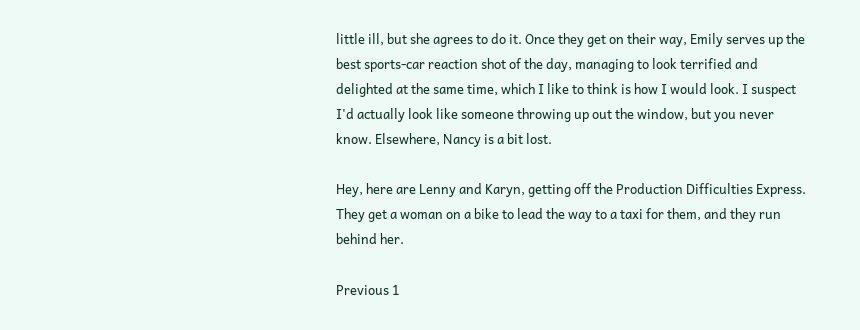little ill, but she agrees to do it. Once they get on their way, Emily serves up the best sports-car reaction shot of the day, managing to look terrified and delighted at the same time, which I like to think is how I would look. I suspect I'd actually look like someone throwing up out the window, but you never know. Elsewhere, Nancy is a bit lost.

Hey, here are Lenny and Karyn, getting off the Production Difficulties Express. They get a woman on a bike to lead the way to a taxi for them, and they run behind her.

Previous 1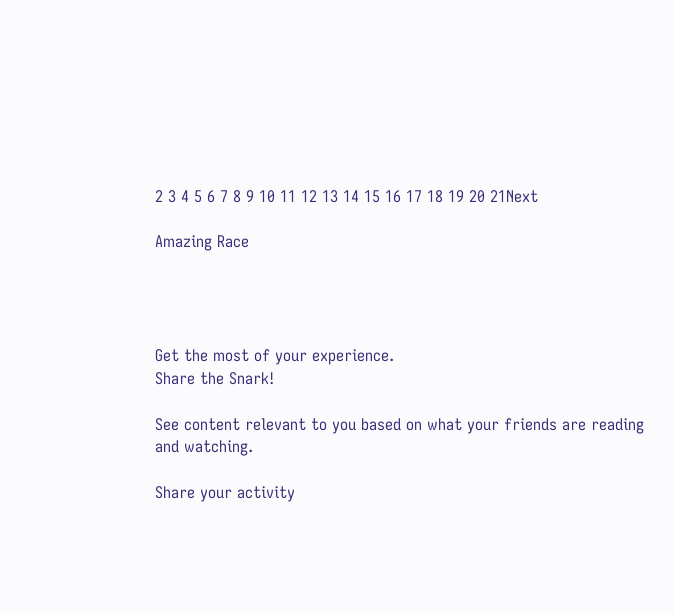2 3 4 5 6 7 8 9 10 11 12 13 14 15 16 17 18 19 20 21Next

Amazing Race




Get the most of your experience.
Share the Snark!

See content relevant to you based on what your friends are reading and watching.

Share your activity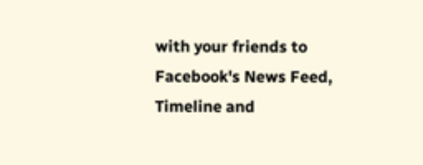with your friends to Facebook's News Feed, Timeline and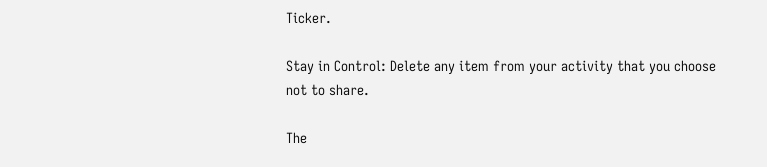Ticker.

Stay in Control: Delete any item from your activity that you choose not to share.

The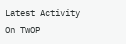Latest Activity On TwOP